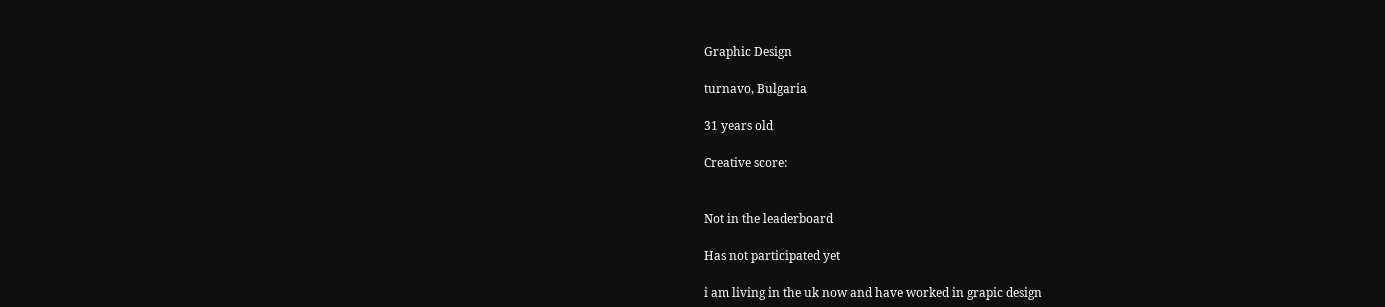Graphic Design

turnavo, Bulgaria

31 years old

Creative score:


Not in the leaderboard

Has not participated yet

i am living in the uk now and have worked in grapic design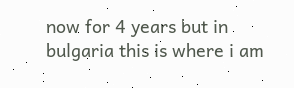now for 4 years but in bulgaria this is where i am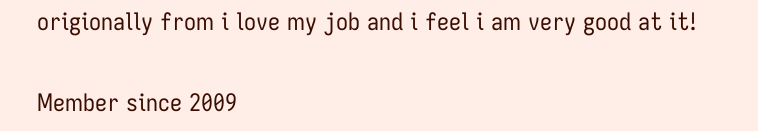origionally from i love my job and i feel i am very good at it!

Member since 2009